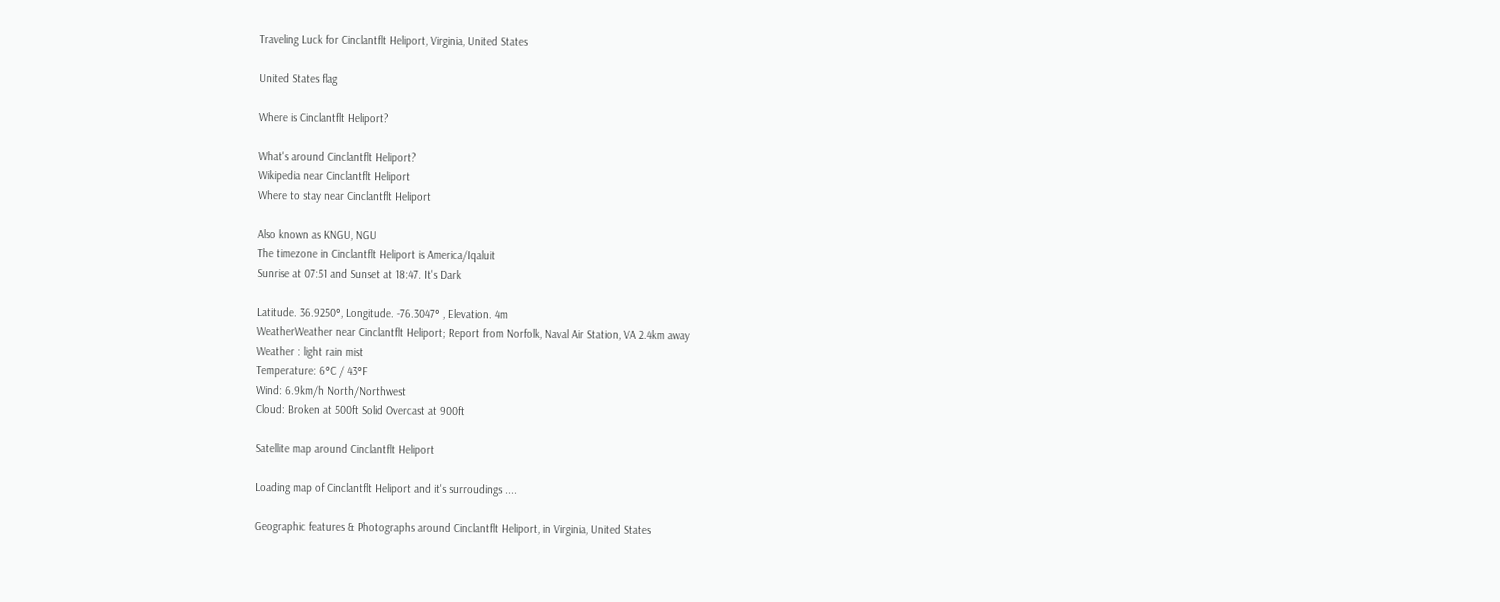Traveling Luck for Cinclantflt Heliport, Virginia, United States

United States flag

Where is Cinclantflt Heliport?

What's around Cinclantflt Heliport?
Wikipedia near Cinclantflt Heliport
Where to stay near Cinclantflt Heliport

Also known as KNGU, NGU
The timezone in Cinclantflt Heliport is America/Iqaluit
Sunrise at 07:51 and Sunset at 18:47. It's Dark

Latitude. 36.9250°, Longitude. -76.3047° , Elevation. 4m
WeatherWeather near Cinclantflt Heliport; Report from Norfolk, Naval Air Station, VA 2.4km away
Weather : light rain mist
Temperature: 6°C / 43°F
Wind: 6.9km/h North/Northwest
Cloud: Broken at 500ft Solid Overcast at 900ft

Satellite map around Cinclantflt Heliport

Loading map of Cinclantflt Heliport and it's surroudings ....

Geographic features & Photographs around Cinclantflt Heliport, in Virginia, United States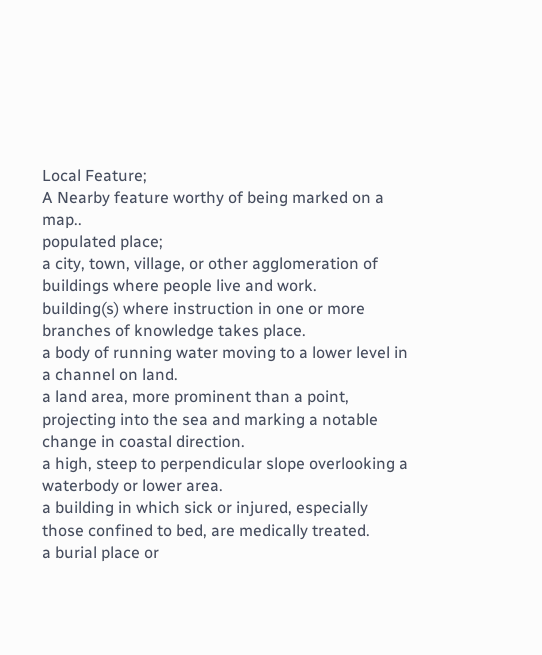Local Feature;
A Nearby feature worthy of being marked on a map..
populated place;
a city, town, village, or other agglomeration of buildings where people live and work.
building(s) where instruction in one or more branches of knowledge takes place.
a body of running water moving to a lower level in a channel on land.
a land area, more prominent than a point, projecting into the sea and marking a notable change in coastal direction.
a high, steep to perpendicular slope overlooking a waterbody or lower area.
a building in which sick or injured, especially those confined to bed, are medically treated.
a burial place or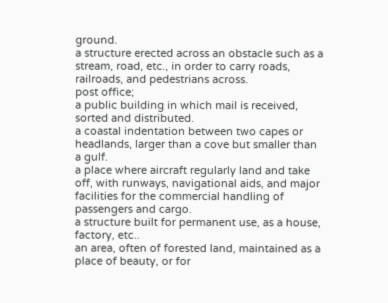ground.
a structure erected across an obstacle such as a stream, road, etc., in order to carry roads, railroads, and pedestrians across.
post office;
a public building in which mail is received, sorted and distributed.
a coastal indentation between two capes or headlands, larger than a cove but smaller than a gulf.
a place where aircraft regularly land and take off, with runways, navigational aids, and major facilities for the commercial handling of passengers and cargo.
a structure built for permanent use, as a house, factory, etc..
an area, often of forested land, maintained as a place of beauty, or for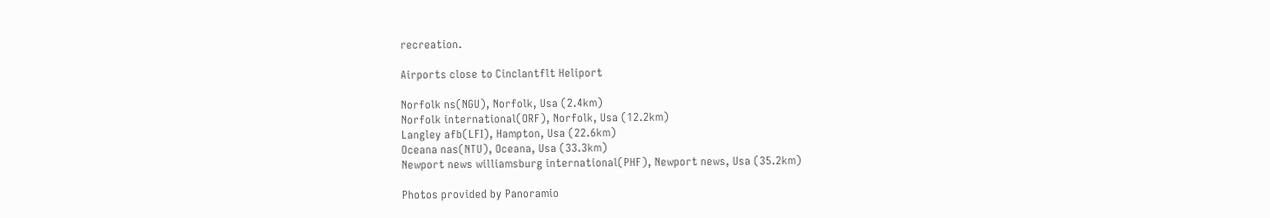recreation.

Airports close to Cinclantflt Heliport

Norfolk ns(NGU), Norfolk, Usa (2.4km)
Norfolk international(ORF), Norfolk, Usa (12.2km)
Langley afb(LFI), Hampton, Usa (22.6km)
Oceana nas(NTU), Oceana, Usa (33.3km)
Newport news williamsburg international(PHF), Newport news, Usa (35.2km)

Photos provided by Panoramio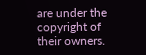are under the copyright of their owners.